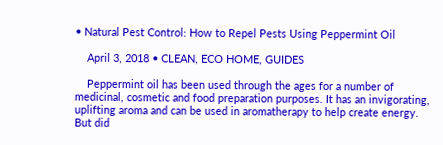• Natural Pest Control: How to Repel Pests Using Peppermint Oil

    April 3, 2018 • CLEAN, ECO HOME, GUIDES

    Peppermint oil has been used through the ages for a number of medicinal, cosmetic and food preparation purposes. It has an invigorating, uplifting aroma and can be used in aromatherapy to help create energy. But did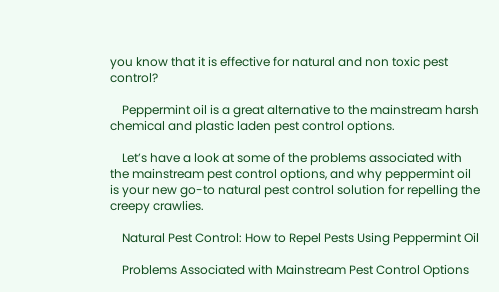you know that it is effective for natural and non toxic pest control?

    Peppermint oil is a great alternative to the mainstream harsh chemical and plastic laden pest control options.

    Let’s have a look at some of the problems associated with the mainstream pest control options, and why peppermint oil is your new go-to natural pest control solution for repelling the creepy crawlies.

    Natural Pest Control: How to Repel Pests Using Peppermint Oil

    Problems Associated with Mainstream Pest Control Options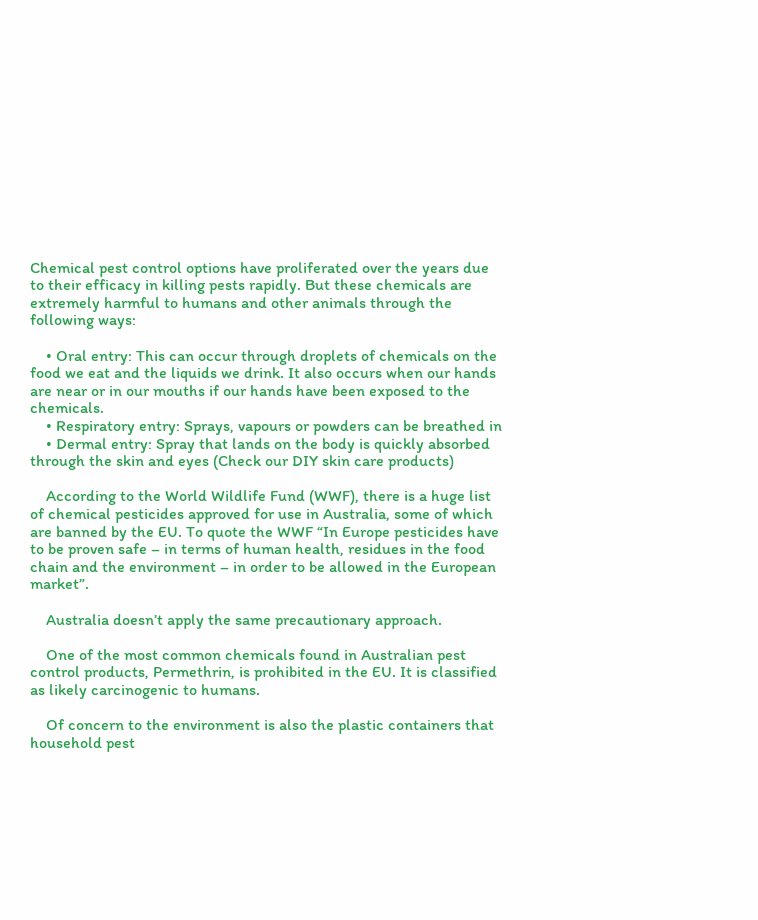Chemical pest control options have proliferated over the years due to their efficacy in killing pests rapidly. But these chemicals are extremely harmful to humans and other animals through the following ways:

    • Oral entry: This can occur through droplets of chemicals on the food we eat and the liquids we drink. It also occurs when our hands are near or in our mouths if our hands have been exposed to the chemicals.
    • Respiratory entry: Sprays, vapours or powders can be breathed in
    • Dermal entry: Spray that lands on the body is quickly absorbed through the skin and eyes (Check our DIY skin care products)

    According to the World Wildlife Fund (WWF), there is a huge list of chemical pesticides approved for use in Australia, some of which are banned by the EU. To quote the WWF “In Europe pesticides have to be proven safe – in terms of human health, residues in the food chain and the environment – in order to be allowed in the European market”.

    Australia doesn’t apply the same precautionary approach.

    One of the most common chemicals found in Australian pest control products, Permethrin, is prohibited in the EU. It is classified as likely carcinogenic to humans.

    Of concern to the environment is also the plastic containers that household pest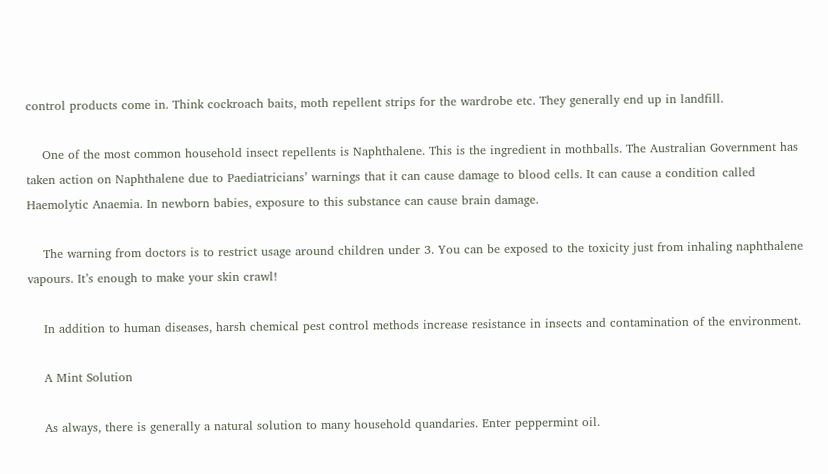control products come in. Think cockroach baits, moth repellent strips for the wardrobe etc. They generally end up in landfill.

    One of the most common household insect repellents is Naphthalene. This is the ingredient in mothballs. The Australian Government has taken action on Naphthalene due to Paediatricians’ warnings that it can cause damage to blood cells. It can cause a condition called Haemolytic Anaemia. In newborn babies, exposure to this substance can cause brain damage.

    The warning from doctors is to restrict usage around children under 3. You can be exposed to the toxicity just from inhaling naphthalene vapours. It’s enough to make your skin crawl!

    In addition to human diseases, harsh chemical pest control methods increase resistance in insects and contamination of the environment.

    A Mint Solution

    As always, there is generally a natural solution to many household quandaries. Enter peppermint oil.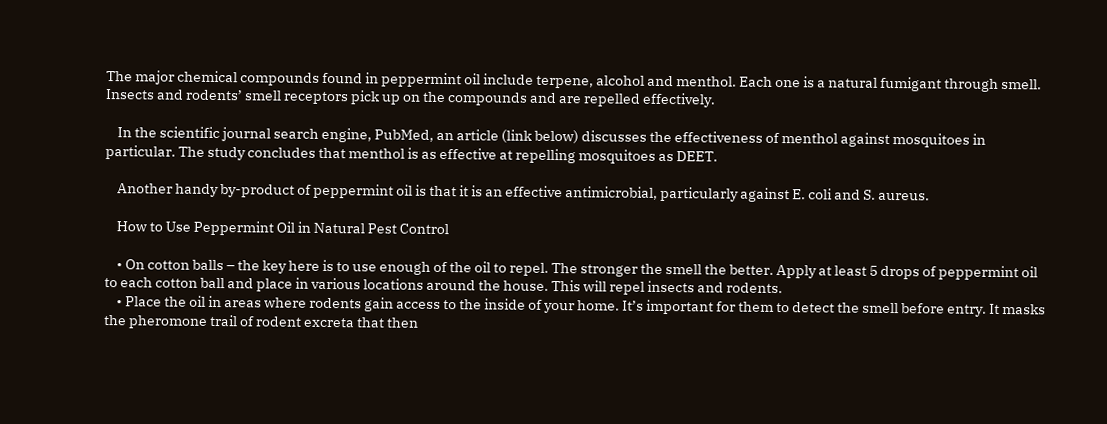The major chemical compounds found in peppermint oil include terpene, alcohol and menthol. Each one is a natural fumigant through smell. Insects and rodents’ smell receptors pick up on the compounds and are repelled effectively.

    In the scientific journal search engine, PubMed, an article (link below) discusses the effectiveness of menthol against mosquitoes in particular. The study concludes that menthol is as effective at repelling mosquitoes as DEET.

    Another handy by-product of peppermint oil is that it is an effective antimicrobial, particularly against E. coli and S. aureus.

    How to Use Peppermint Oil in Natural Pest Control

    • On cotton balls – the key here is to use enough of the oil to repel. The stronger the smell the better. Apply at least 5 drops of peppermint oil to each cotton ball and place in various locations around the house. This will repel insects and rodents.
    • Place the oil in areas where rodents gain access to the inside of your home. It’s important for them to detect the smell before entry. It masks the pheromone trail of rodent excreta that then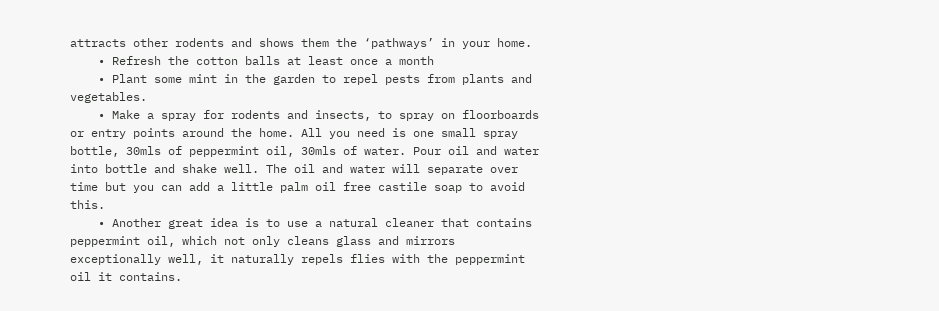attracts other rodents and shows them the ‘pathways’ in your home.
    • Refresh the cotton balls at least once a month
    • Plant some mint in the garden to repel pests from plants and vegetables.
    • Make a spray for rodents and insects, to spray on floorboards or entry points around the home. All you need is one small spray bottle, 30mls of peppermint oil, 30mls of water. Pour oil and water into bottle and shake well. The oil and water will separate over time but you can add a little palm oil free castile soap to avoid this.
    • Another great idea is to use a natural cleaner that contains peppermint oil, which not only cleans glass and mirrors exceptionally well, it naturally repels flies with the peppermint oil it contains.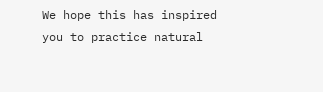We hope this has inspired you to practice natural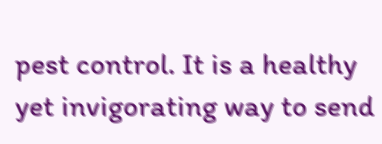pest control. It is a healthy yet invigorating way to send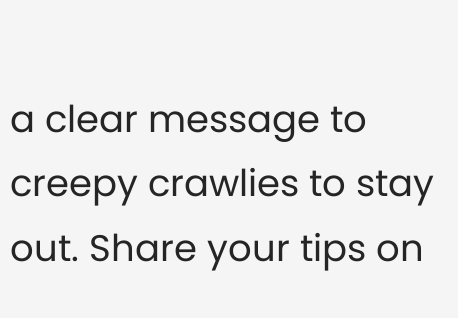a clear message to creepy crawlies to stay out. Share your tips on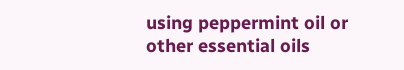using peppermint oil or other essential oils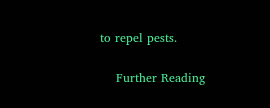to repel pests.

    Further Reading